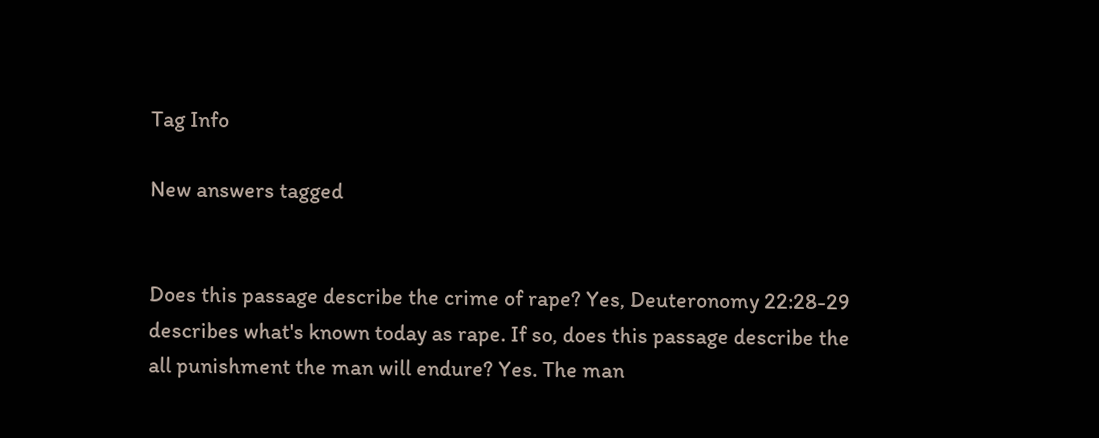Tag Info

New answers tagged


Does this passage describe the crime of rape? Yes, Deuteronomy 22:28-29 describes what's known today as rape. If so, does this passage describe the all punishment the man will endure? Yes. The man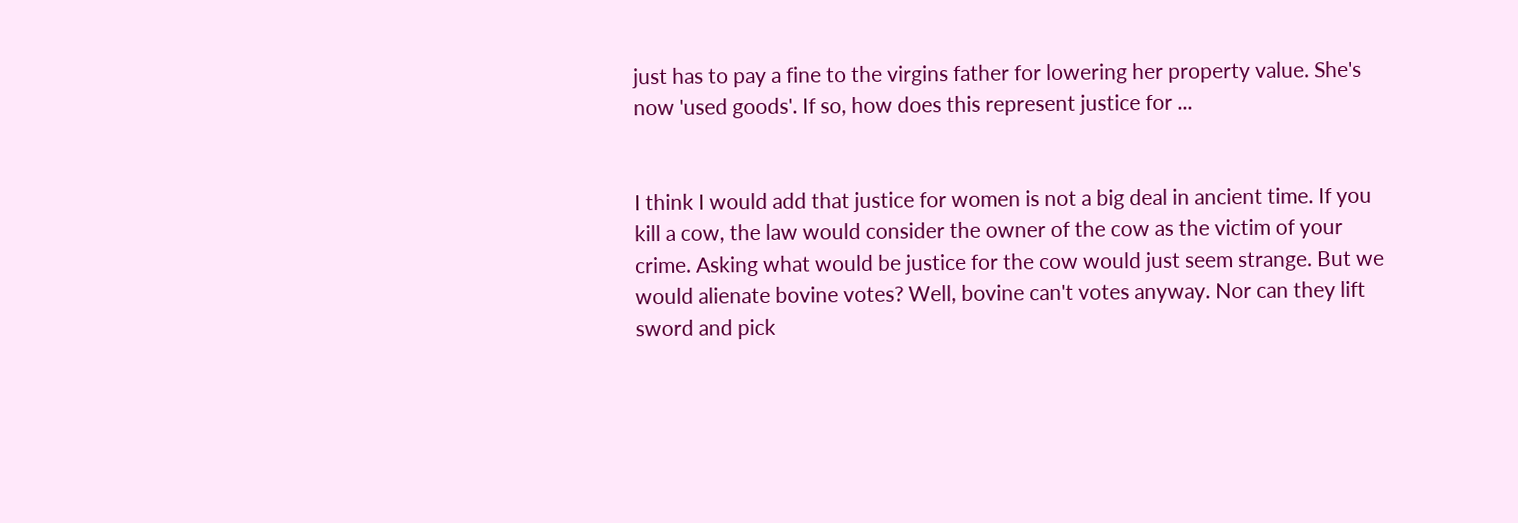just has to pay a fine to the virgins father for lowering her property value. She's now 'used goods'. If so, how does this represent justice for ...


I think I would add that justice for women is not a big deal in ancient time. If you kill a cow, the law would consider the owner of the cow as the victim of your crime. Asking what would be justice for the cow would just seem strange. But we would alienate bovine votes? Well, bovine can't votes anyway. Nor can they lift sword and pick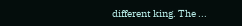different king. The ...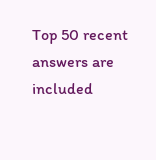Top 50 recent answers are included